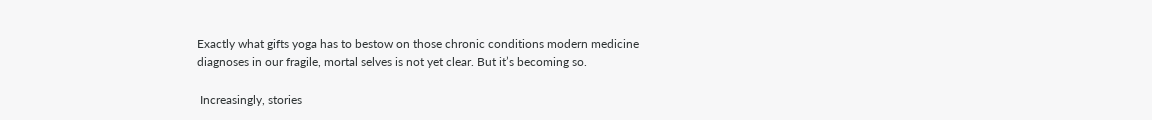Exactly what gifts yoga has to bestow on those chronic conditions modern medicine diagnoses in our fragile, mortal selves is not yet clear. But it’s becoming so.

 Increasingly, stories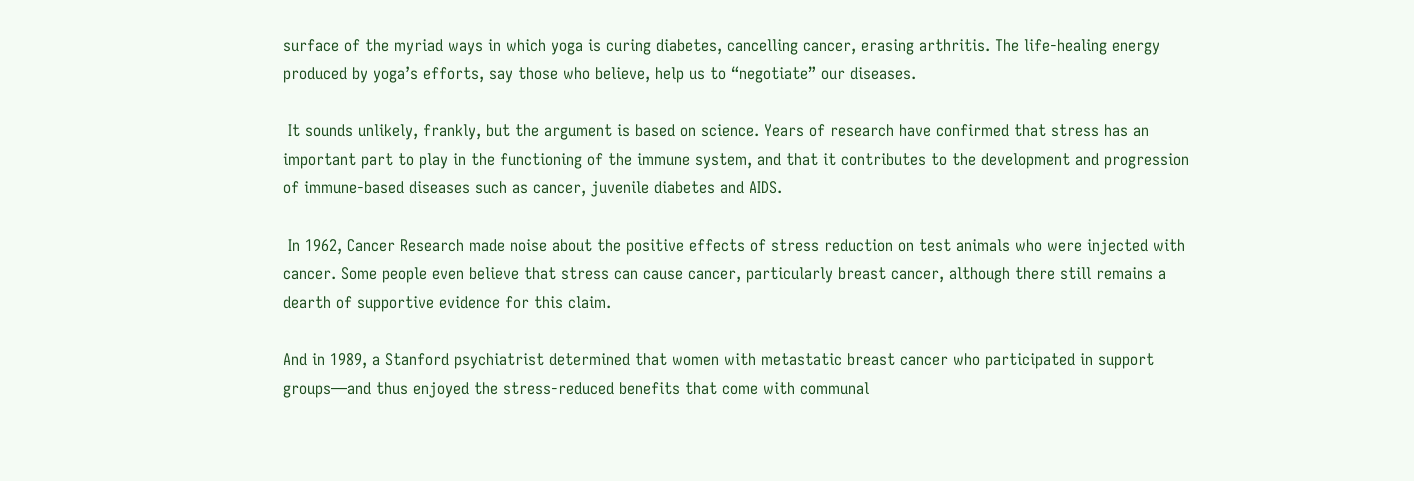surface of the myriad ways in which yoga is curing diabetes, cancelling cancer, erasing arthritis. The life-healing energy produced by yoga’s efforts, say those who believe, help us to “negotiate” our diseases.

 It sounds unlikely, frankly, but the argument is based on science. Years of research have confirmed that stress has an important part to play in the functioning of the immune system, and that it contributes to the development and progression of immune-based diseases such as cancer, juvenile diabetes and AIDS.

 In 1962, Cancer Research made noise about the positive effects of stress reduction on test animals who were injected with cancer. Some people even believe that stress can cause cancer, particularly breast cancer, although there still remains a dearth of supportive evidence for this claim.

And in 1989, a Stanford psychiatrist determined that women with metastatic breast cancer who participated in support groups—and thus enjoyed the stress-reduced benefits that come with communal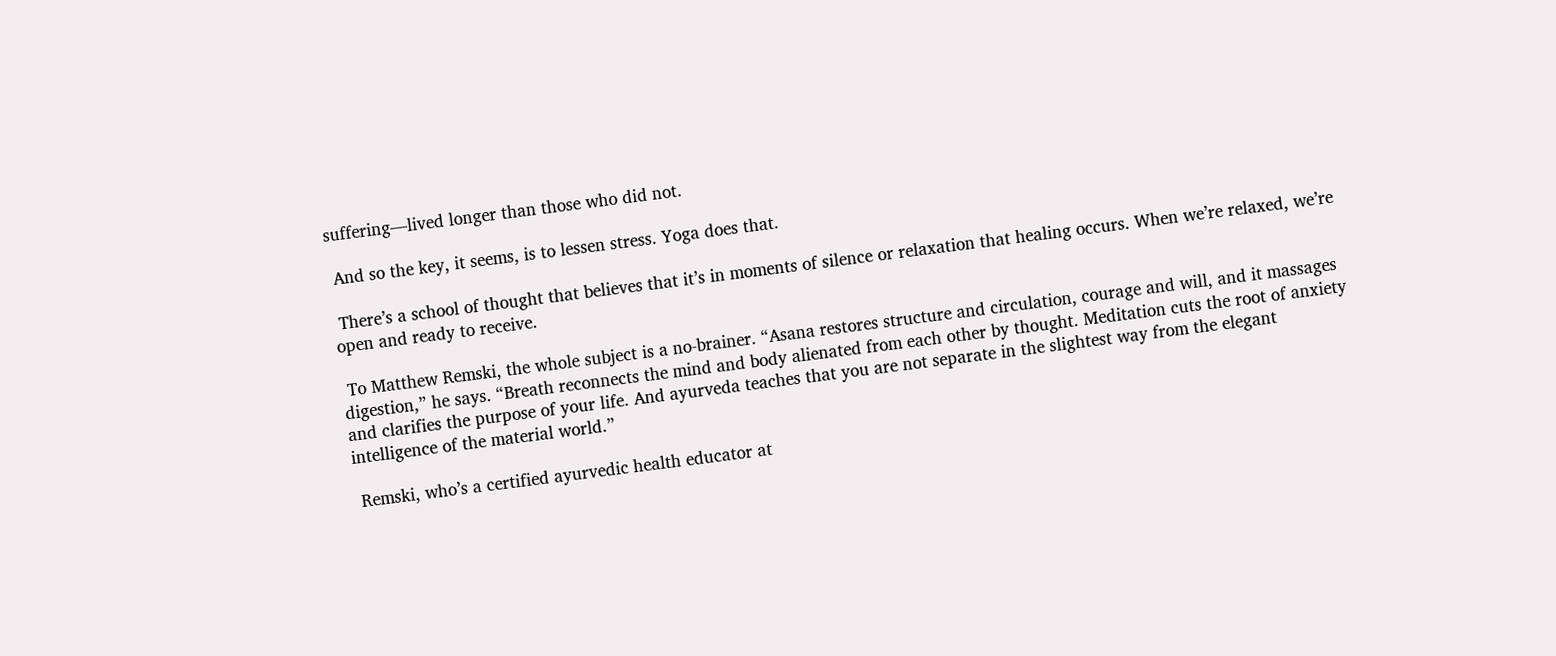suffering—lived longer than those who did not.

 And so the key, it seems, is to lessen stress. Yoga does that.

 There’s a school of thought that believes that it’s in moments of silence or relaxation that healing occurs. When we’re relaxed, we’re open and ready to receive.

 To Matthew Remski, the whole subject is a no-brainer. “Asana restores structure and circulation, courage and will, and it massages digestion,” he says. “Breath reconnects the mind and body alienated from each other by thought. Meditation cuts the root of anxiety and clarifies the purpose of your life. And ayurveda teaches that you are not separate in the slightest way from the elegant intelligence of the material world.”

 Remski, who’s a certified ayurvedic health educator at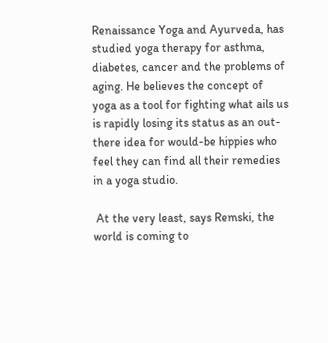Renaissance Yoga and Ayurveda, has studied yoga therapy for asthma, diabetes, cancer and the problems of aging. He believes the concept of yoga as a tool for fighting what ails us is rapidly losing its status as an out-there idea for would-be hippies who feel they can find all their remedies in a yoga studio.

 At the very least, says Remski, the world is coming to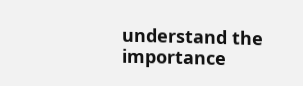understand the importance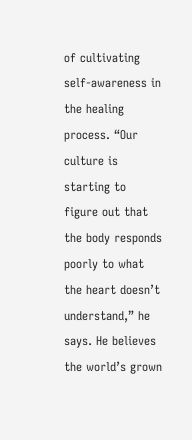of cultivating self-awareness in the healing process. “Our culture is starting to figure out that the body responds poorly to what the heart doesn’t understand,” he says. He believes the world’s grown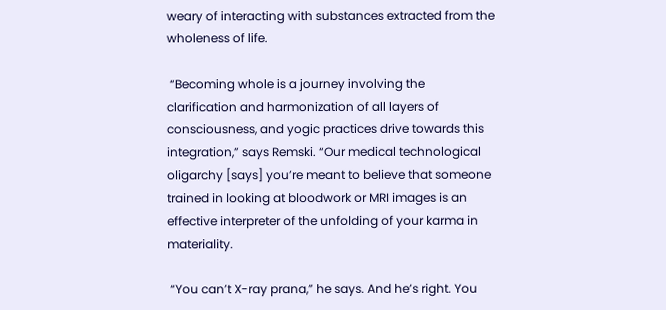weary of interacting with substances extracted from the wholeness of life.

 “Becoming whole is a journey involving the clarification and harmonization of all layers of consciousness, and yogic practices drive towards this integration,” says Remski. “Our medical technological oligarchy [says] you’re meant to believe that someone trained in looking at bloodwork or MRI images is an effective interpreter of the unfolding of your karma in materiality.

 “You can’t X-ray prana,” he says. And he’s right. You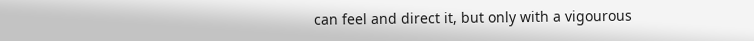can feel and direct it, but only with a vigourous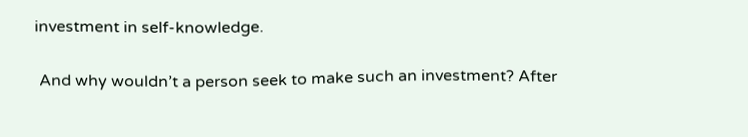investment in self-knowledge.

 And why wouldn’t a person seek to make such an investment? After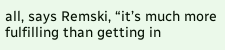all, says Remski, “it’s much more fulfilling than getting in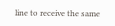line to receive the same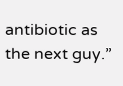antibiotic as the next guy.”